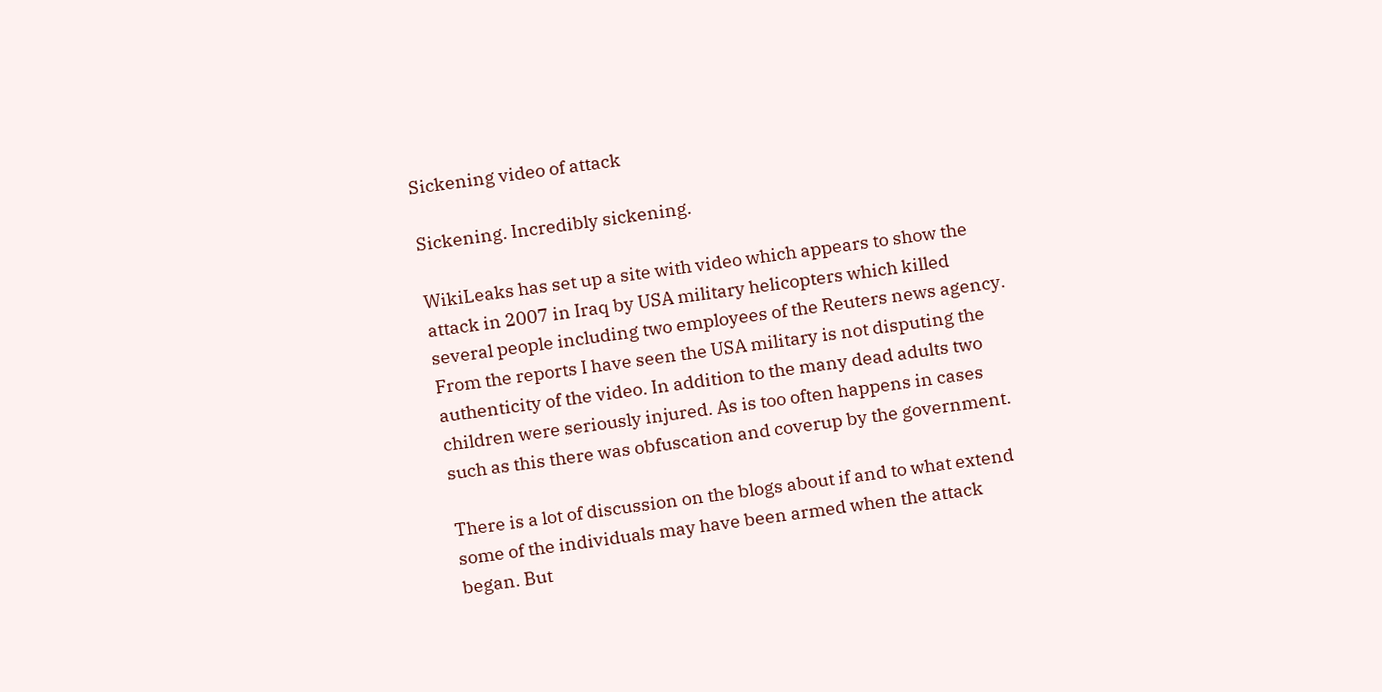Sickening video of attack

Sickening. Incredibly sickening.

WikiLeaks has set up a site with video which appears to show the attack in 2007 in Iraq by USA military helicopters which killed several people including two employees of the Reuters news agency. From the reports I have seen the USA military is not disputing the authenticity of the video. In addition to the many dead adults two children were seriously injured. As is too often happens in cases such as this there was obfuscation and coverup by the government.

There is a lot of discussion on the blogs about if and to what extend some of the individuals may have been armed when the attack began. But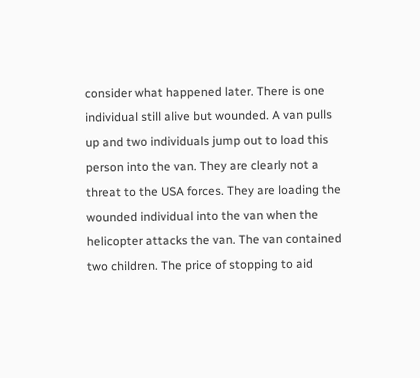consider what happened later. There is one individual still alive but wounded. A van pulls up and two individuals jump out to load this person into the van. They are clearly not a threat to the USA forces. They are loading the wounded individual into the van when the helicopter attacks the van. The van contained two children. The price of stopping to aid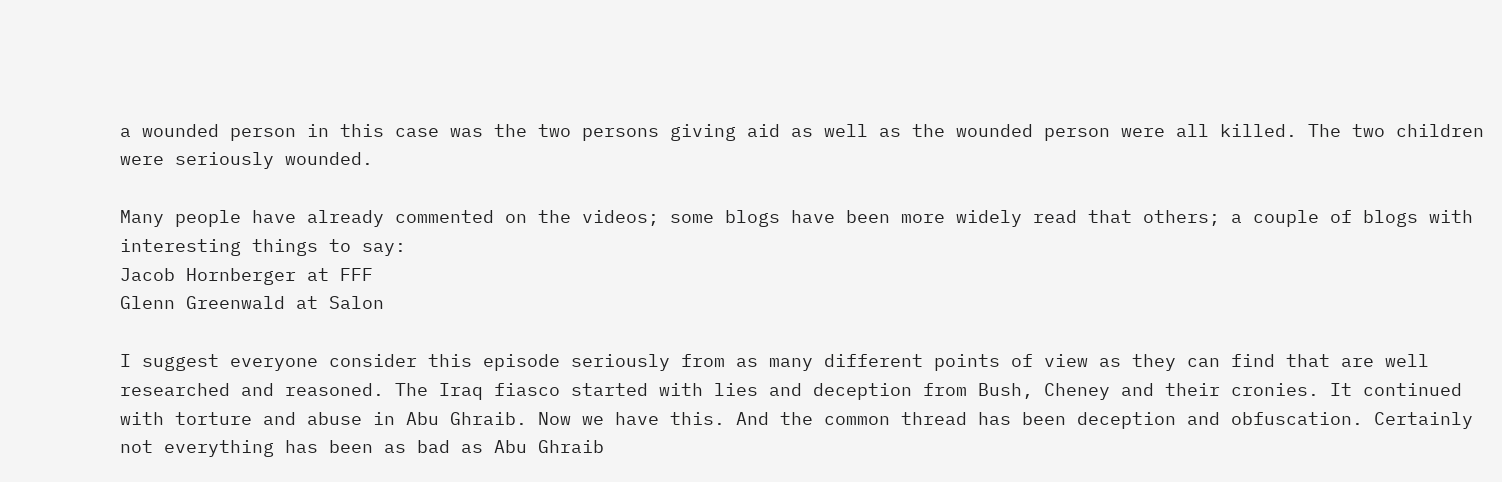a wounded person in this case was the two persons giving aid as well as the wounded person were all killed. The two children were seriously wounded.

Many people have already commented on the videos; some blogs have been more widely read that others; a couple of blogs with interesting things to say:
Jacob Hornberger at FFF
Glenn Greenwald at Salon

I suggest everyone consider this episode seriously from as many different points of view as they can find that are well researched and reasoned. The Iraq fiasco started with lies and deception from Bush, Cheney and their cronies. It continued with torture and abuse in Abu Ghraib. Now we have this. And the common thread has been deception and obfuscation. Certainly not everything has been as bad as Abu Ghraib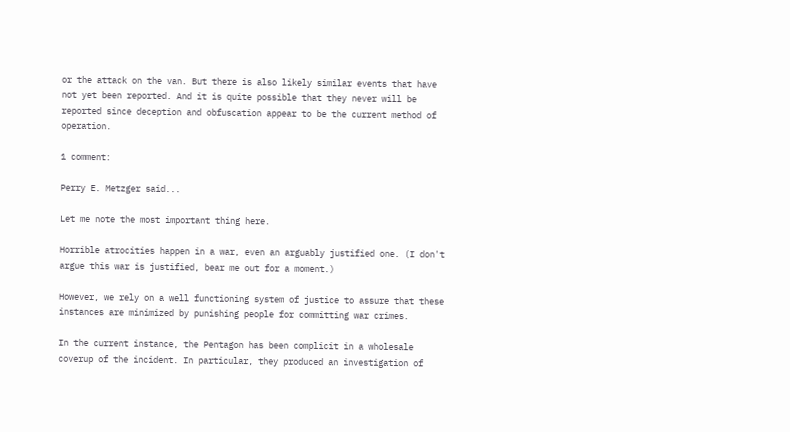or the attack on the van. But there is also likely similar events that have not yet been reported. And it is quite possible that they never will be reported since deception and obfuscation appear to be the current method of operation.

1 comment:

Perry E. Metzger said...

Let me note the most important thing here.

Horrible atrocities happen in a war, even an arguably justified one. (I don't argue this war is justified, bear me out for a moment.)

However, we rely on a well functioning system of justice to assure that these instances are minimized by punishing people for committing war crimes.

In the current instance, the Pentagon has been complicit in a wholesale coverup of the incident. In particular, they produced an investigation of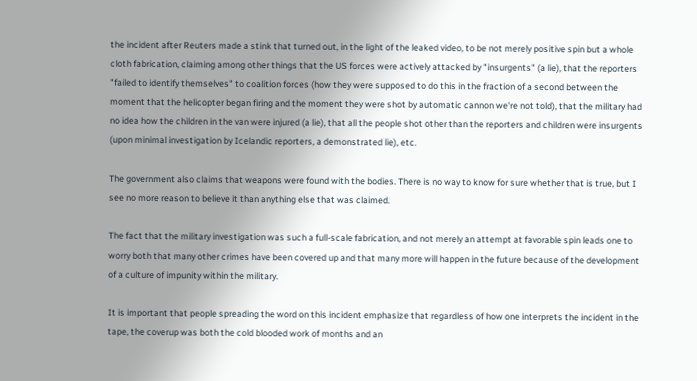the incident after Reuters made a stink that turned out, in the light of the leaked video, to be not merely positive spin but a whole cloth fabrication, claiming among other things that the US forces were actively attacked by "insurgents" (a lie), that the reporters "failed to identify themselves" to coalition forces (how they were supposed to do this in the fraction of a second between the moment that the helicopter began firing and the moment they were shot by automatic cannon we're not told), that the military had no idea how the children in the van were injured (a lie), that all the people shot other than the reporters and children were insurgents (upon minimal investigation by Icelandic reporters, a demonstrated lie), etc.

The government also claims that weapons were found with the bodies. There is no way to know for sure whether that is true, but I see no more reason to believe it than anything else that was claimed.

The fact that the military investigation was such a full-scale fabrication, and not merely an attempt at favorable spin leads one to worry both that many other crimes have been covered up and that many more will happen in the future because of the development of a culture of impunity within the military.

It is important that people spreading the word on this incident emphasize that regardless of how one interprets the incident in the tape, the coverup was both the cold blooded work of months and an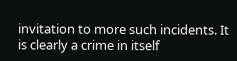invitation to more such incidents. It is clearly a crime in itself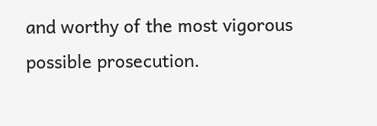and worthy of the most vigorous possible prosecution.